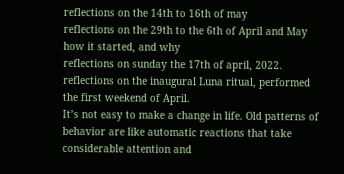reflections on the 14th to 16th of may
reflections on the 29th to the 6th of April and May
how it started, and why
reflections on sunday the 17th of april, 2022.
reflections on the inaugural Luna ritual, performed the first weekend of April.
It’s not easy to make a change in life. Old patterns of behavior are like automatic reactions that take considerable attention and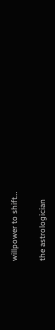willpower to shift…

the astrologician